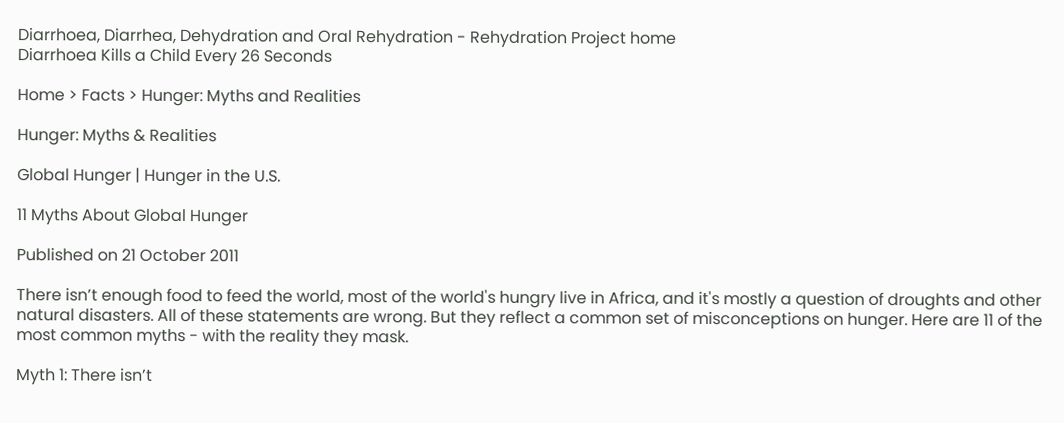Diarrhoea, Diarrhea, Dehydration and Oral Rehydration - Rehydration Project home
Diarrhoea Kills a Child Every 26 Seconds

Home > Facts > Hunger: Myths and Realities

Hunger: Myths & Realities

Global Hunger | Hunger in the U.S.

11 Myths About Global Hunger

Published on 21 October 2011

There isn’t enough food to feed the world, most of the world's hungry live in Africa, and it's mostly a question of droughts and other natural disasters. All of these statements are wrong. But they reflect a common set of misconceptions on hunger. Here are 11 of the most common myths - with the reality they mask.

Myth 1: There isn’t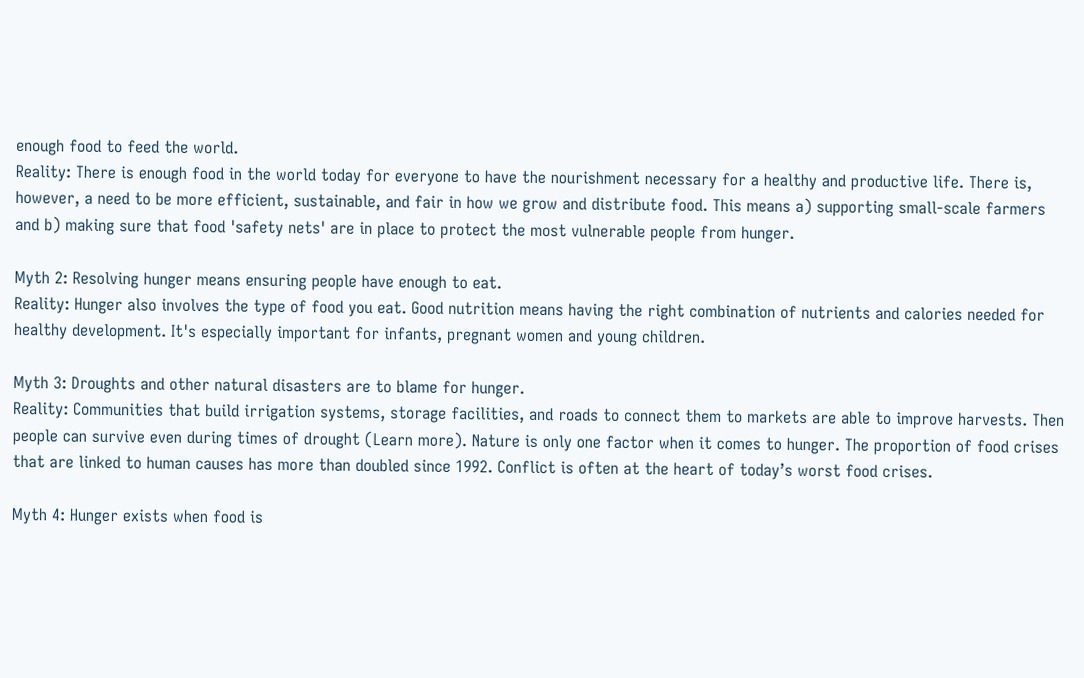enough food to feed the world.
Reality: There is enough food in the world today for everyone to have the nourishment necessary for a healthy and productive life. There is, however, a need to be more efficient, sustainable, and fair in how we grow and distribute food. This means a) supporting small-scale farmers and b) making sure that food 'safety nets' are in place to protect the most vulnerable people from hunger.

Myth 2: Resolving hunger means ensuring people have enough to eat.
Reality: Hunger also involves the type of food you eat. Good nutrition means having the right combination of nutrients and calories needed for healthy development. It's especially important for infants, pregnant women and young children.

Myth 3: Droughts and other natural disasters are to blame for hunger.
Reality: Communities that build irrigation systems, storage facilities, and roads to connect them to markets are able to improve harvests. Then people can survive even during times of drought (Learn more). Nature is only one factor when it comes to hunger. The proportion of food crises that are linked to human causes has more than doubled since 1992. Conflict is often at the heart of today’s worst food crises.

Myth 4: Hunger exists when food is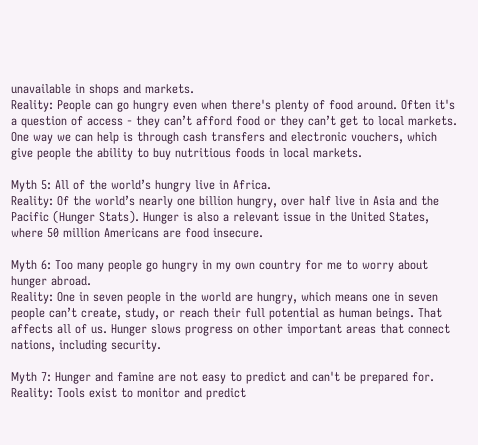unavailable in shops and markets.
Reality: People can go hungry even when there's plenty of food around. Often it's a question of access - they can’t afford food or they can’t get to local markets. One way we can help is through cash transfers and electronic vouchers, which give people the ability to buy nutritious foods in local markets.

Myth 5: All of the world’s hungry live in Africa.
Reality: Of the world’s nearly one billion hungry, over half live in Asia and the Pacific (Hunger Stats). Hunger is also a relevant issue in the United States, where 50 million Americans are food insecure.

Myth 6: Too many people go hungry in my own country for me to worry about hunger abroad.
Reality: One in seven people in the world are hungry, which means one in seven people can’t create, study, or reach their full potential as human beings. That affects all of us. Hunger slows progress on other important areas that connect nations, including security.

Myth 7: Hunger and famine are not easy to predict and can't be prepared for.
Reality: Tools exist to monitor and predict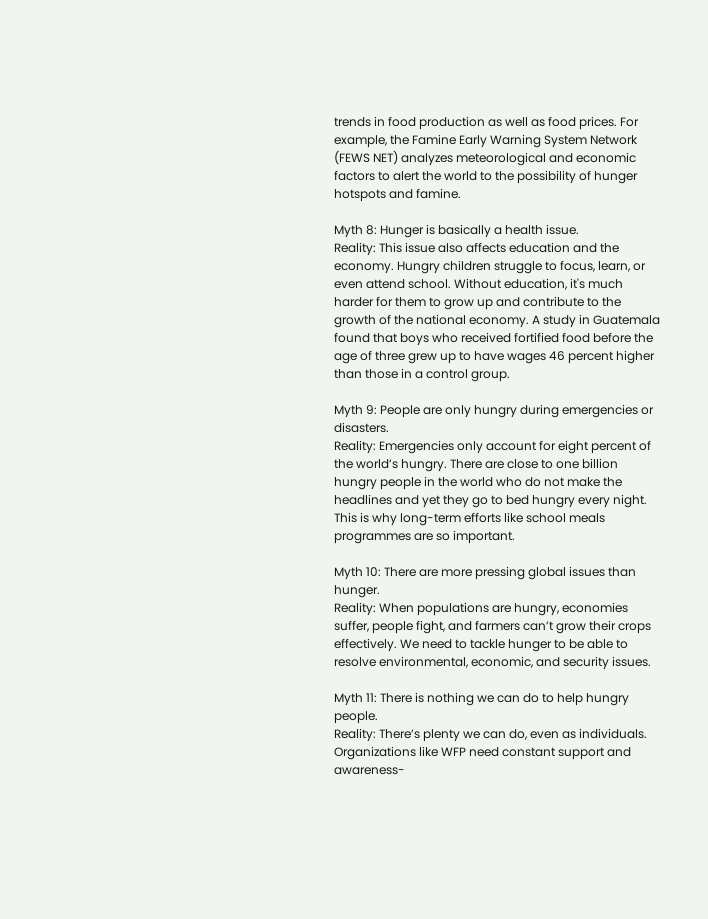trends in food production as well as food prices. For example, the Famine Early Warning System Network (FEWS NET) analyzes meteorological and economic factors to alert the world to the possibility of hunger hotspots and famine.

Myth 8: Hunger is basically a health issue.
Reality: This issue also affects education and the economy. Hungry children struggle to focus, learn, or even attend school. Without education, it's much harder for them to grow up and contribute to the growth of the national economy. A study in Guatemala found that boys who received fortified food before the age of three grew up to have wages 46 percent higher than those in a control group.

Myth 9: People are only hungry during emergencies or disasters.
Reality: Emergencies only account for eight percent of the world’s hungry. There are close to one billion hungry people in the world who do not make the headlines and yet they go to bed hungry every night. This is why long-term efforts like school meals programmes are so important.

Myth 10: There are more pressing global issues than hunger.
Reality: When populations are hungry, economies suffer, people fight, and farmers can’t grow their crops effectively. We need to tackle hunger to be able to resolve environmental, economic, and security issues.

Myth 11: There is nothing we can do to help hungry people.
Reality: There’s plenty we can do, even as individuals. Organizations like WFP need constant support and awareness-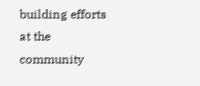building efforts at the community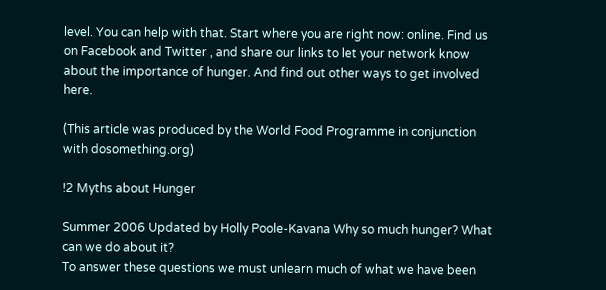level. You can help with that. Start where you are right now: online. Find us on Facebook and Twitter , and share our links to let your network know about the importance of hunger. And find out other ways to get involved here.

(This article was produced by the World Food Programme in conjunction with dosomething.org)

!2 Myths about Hunger

Summer 2006 Updated by Holly Poole-Kavana Why so much hunger? What can we do about it?
To answer these questions we must unlearn much of what we have been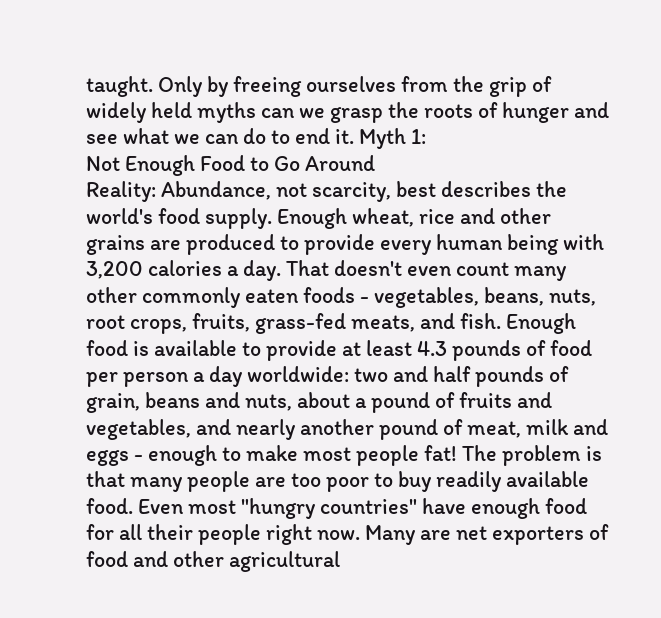taught. Only by freeing ourselves from the grip of widely held myths can we grasp the roots of hunger and see what we can do to end it. Myth 1:
Not Enough Food to Go Around
Reality: Abundance, not scarcity, best describes the world's food supply. Enough wheat, rice and other grains are produced to provide every human being with 3,200 calories a day. That doesn't even count many other commonly eaten foods - vegetables, beans, nuts, root crops, fruits, grass-fed meats, and fish. Enough food is available to provide at least 4.3 pounds of food per person a day worldwide: two and half pounds of grain, beans and nuts, about a pound of fruits and vegetables, and nearly another pound of meat, milk and eggs - enough to make most people fat! The problem is that many people are too poor to buy readily available food. Even most "hungry countries" have enough food for all their people right now. Many are net exporters of food and other agricultural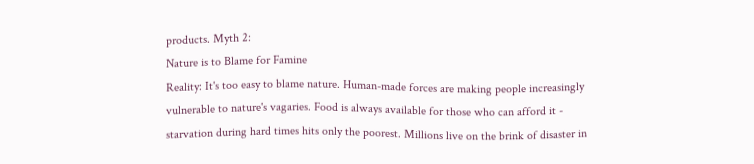products. Myth 2:
Nature is to Blame for Famine
Reality: It's too easy to blame nature. Human-made forces are making people increasingly vulnerable to nature's vagaries. Food is always available for those who can afford it - starvation during hard times hits only the poorest. Millions live on the brink of disaster in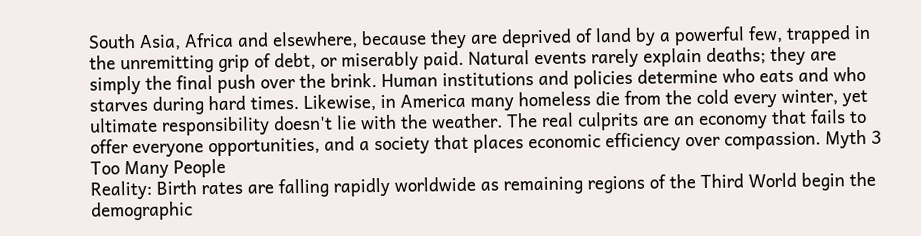South Asia, Africa and elsewhere, because they are deprived of land by a powerful few, trapped in the unremitting grip of debt, or miserably paid. Natural events rarely explain deaths; they are simply the final push over the brink. Human institutions and policies determine who eats and who starves during hard times. Likewise, in America many homeless die from the cold every winter, yet ultimate responsibility doesn't lie with the weather. The real culprits are an economy that fails to offer everyone opportunities, and a society that places economic efficiency over compassion. Myth 3
Too Many People
Reality: Birth rates are falling rapidly worldwide as remaining regions of the Third World begin the demographic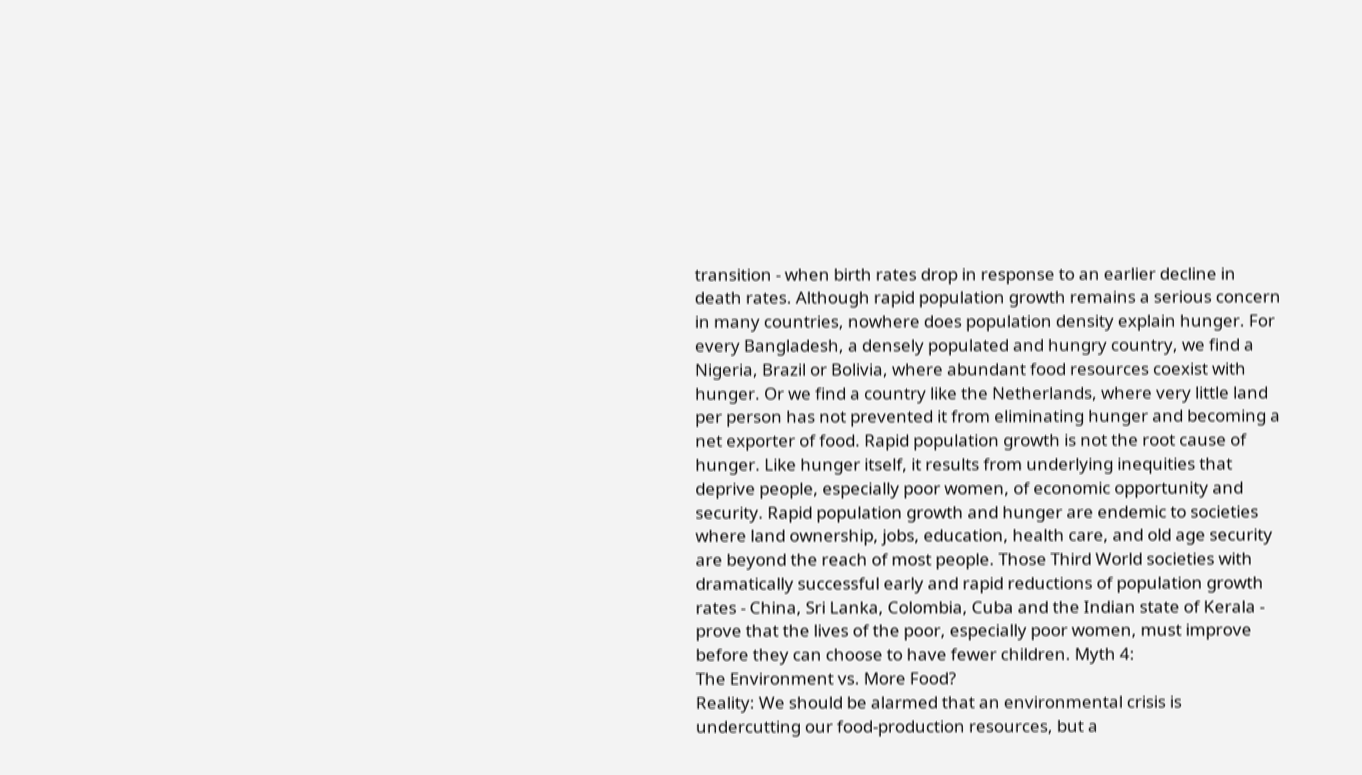transition - when birth rates drop in response to an earlier decline in death rates. Although rapid population growth remains a serious concern in many countries, nowhere does population density explain hunger. For every Bangladesh, a densely populated and hungry country, we find a Nigeria, Brazil or Bolivia, where abundant food resources coexist with hunger. Or we find a country like the Netherlands, where very little land per person has not prevented it from eliminating hunger and becoming a net exporter of food. Rapid population growth is not the root cause of hunger. Like hunger itself, it results from underlying inequities that deprive people, especially poor women, of economic opportunity and security. Rapid population growth and hunger are endemic to societies where land ownership, jobs, education, health care, and old age security are beyond the reach of most people. Those Third World societies with dramatically successful early and rapid reductions of population growth rates - China, Sri Lanka, Colombia, Cuba and the Indian state of Kerala - prove that the lives of the poor, especially poor women, must improve before they can choose to have fewer children. Myth 4:
The Environment vs. More Food?
Reality: We should be alarmed that an environmental crisis is undercutting our food-production resources, but a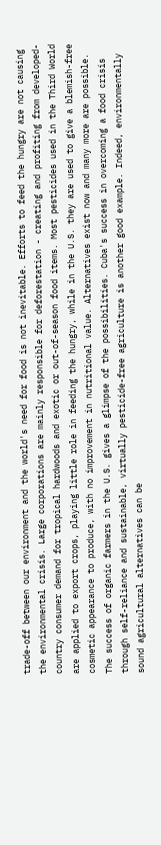trade-off between our environment and the world's need for food is not inevitable. Efforts to feed the hungry are not causing the environmental crisis. Large corporations are mainly responsible for deforestation - creating and profiting from developed-country consumer demand for tropical hardwoods and exotic or out-of-season food items. Most pesticides used in the Third World are applied to export crops, playing little role in feeding the hungry, while in the U.S. they are used to give a blemish-free cosmetic appearance to produce, with no improvement in nutritional value. Alternatives exist now and many more are possible. The success of organic farmers in the U.S. gives a glimpse of the possibilities. Cuba's success in overcoming a food crisis through self-reliance and sustainable, virtually pesticide-free agriculture is another good example. Indeed, environmentally sound agricultural alternatives can be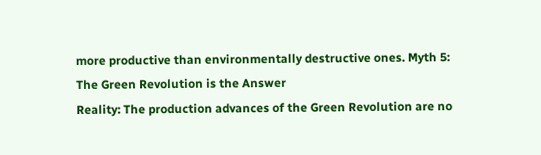more productive than environmentally destructive ones. Myth 5:
The Green Revolution is the Answer
Reality: The production advances of the Green Revolution are no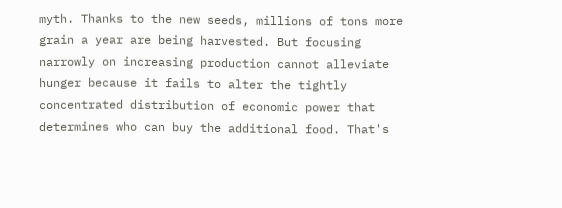myth. Thanks to the new seeds, millions of tons more grain a year are being harvested. But focusing narrowly on increasing production cannot alleviate hunger because it fails to alter the tightly concentrated distribution of economic power that determines who can buy the additional food. That's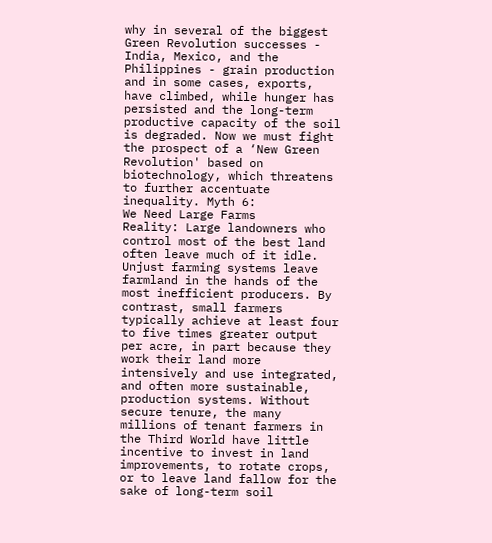why in several of the biggest Green Revolution successes - India, Mexico, and the Philippines - grain production and in some cases, exports, have climbed, while hunger has persisted and the long-term productive capacity of the soil is degraded. Now we must fight the prospect of a ‘New Green Revolution' based on biotechnology, which threatens to further accentuate inequality. Myth 6:
We Need Large Farms
Reality: Large landowners who control most of the best land often leave much of it idle. Unjust farming systems leave farmland in the hands of the most inefficient producers. By contrast, small farmers typically achieve at least four to five times greater output per acre, in part because they work their land more intensively and use integrated, and often more sustainable, production systems. Without secure tenure, the many millions of tenant farmers in the Third World have little incentive to invest in land improvements, to rotate crops, or to leave land fallow for the sake of long-term soil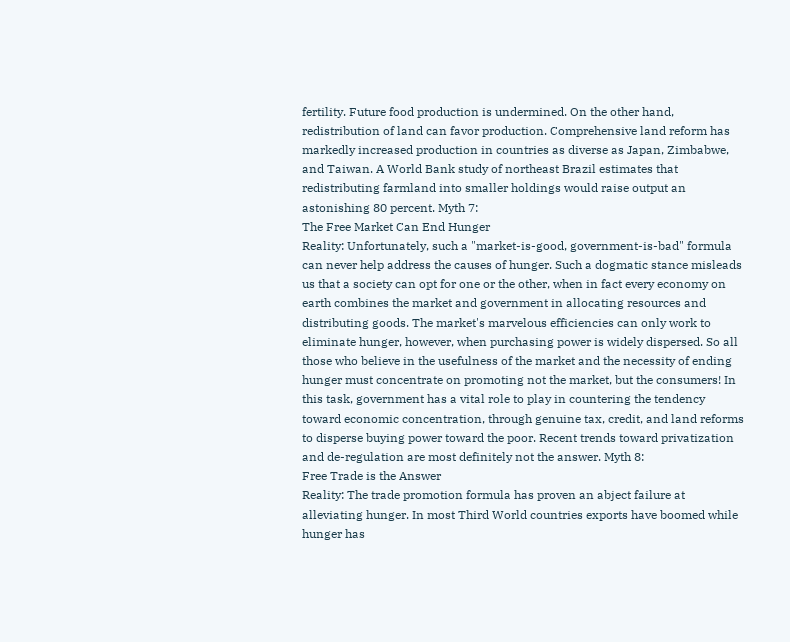fertility. Future food production is undermined. On the other hand, redistribution of land can favor production. Comprehensive land reform has markedly increased production in countries as diverse as Japan, Zimbabwe, and Taiwan. A World Bank study of northeast Brazil estimates that redistributing farmland into smaller holdings would raise output an astonishing 80 percent. Myth 7:
The Free Market Can End Hunger
Reality: Unfortunately, such a "market-is-good, government-is-bad" formula can never help address the causes of hunger. Such a dogmatic stance misleads us that a society can opt for one or the other, when in fact every economy on earth combines the market and government in allocating resources and distributing goods. The market's marvelous efficiencies can only work to eliminate hunger, however, when purchasing power is widely dispersed. So all those who believe in the usefulness of the market and the necessity of ending hunger must concentrate on promoting not the market, but the consumers! In this task, government has a vital role to play in countering the tendency toward economic concentration, through genuine tax, credit, and land reforms to disperse buying power toward the poor. Recent trends toward privatization and de-regulation are most definitely not the answer. Myth 8:
Free Trade is the Answer
Reality: The trade promotion formula has proven an abject failure at alleviating hunger. In most Third World countries exports have boomed while hunger has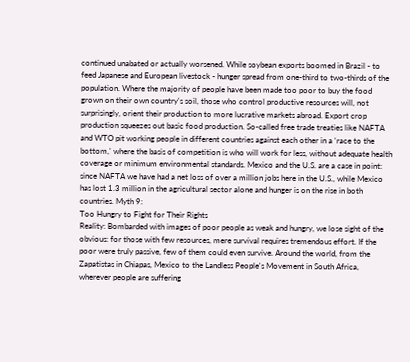continued unabated or actually worsened. While soybean exports boomed in Brazil - to feed Japanese and European livestock - hunger spread from one-third to two-thirds of the population. Where the majority of people have been made too poor to buy the food grown on their own country's soil, those who control productive resources will, not surprisingly, orient their production to more lucrative markets abroad. Export crop production squeezes out basic food production. So-called free trade treaties like NAFTA and WTO pit working people in different countries against each other in a ‘race to the bottom,' where the basis of competition is who will work for less, without adequate health coverage or minimum environmental standards. Mexico and the U.S. are a case in point: since NAFTA we have had a net loss of over a million jobs here in the U.S., while Mexico has lost 1.3 million in the agricultural sector alone and hunger is on the rise in both countries. Myth 9:
Too Hungry to Fight for Their Rights
Reality: Bombarded with images of poor people as weak and hungry, we lose sight of the obvious: for those with few resources, mere survival requires tremendous effort. If the poor were truly passive, few of them could even survive. Around the world, from the Zapatistas in Chiapas, Mexico to the Landless People's Movement in South Africa, wherever people are suffering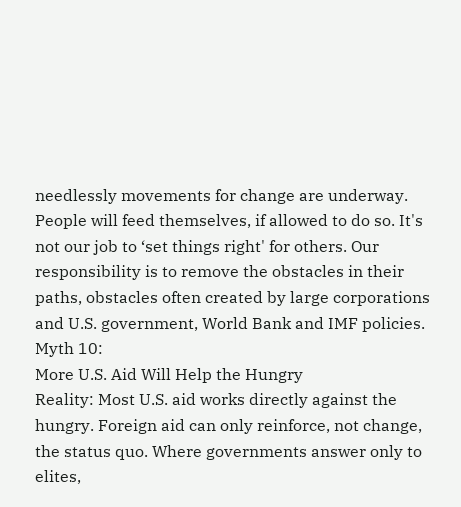needlessly movements for change are underway. People will feed themselves, if allowed to do so. It's not our job to ‘set things right' for others. Our responsibility is to remove the obstacles in their paths, obstacles often created by large corporations and U.S. government, World Bank and IMF policies. Myth 10:
More U.S. Aid Will Help the Hungry
Reality: Most U.S. aid works directly against the hungry. Foreign aid can only reinforce, not change, the status quo. Where governments answer only to elites,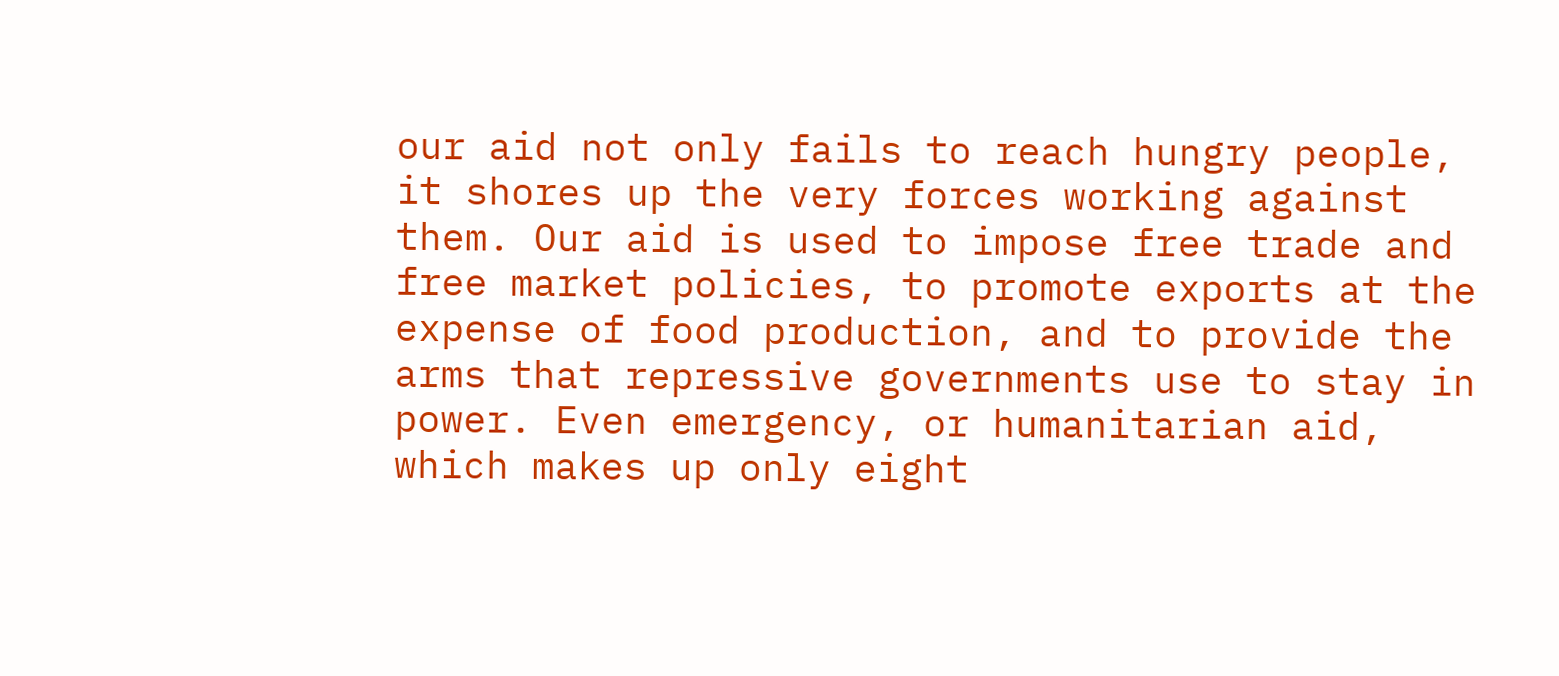our aid not only fails to reach hungry people, it shores up the very forces working against them. Our aid is used to impose free trade and free market policies, to promote exports at the expense of food production, and to provide the arms that repressive governments use to stay in power. Even emergency, or humanitarian aid, which makes up only eight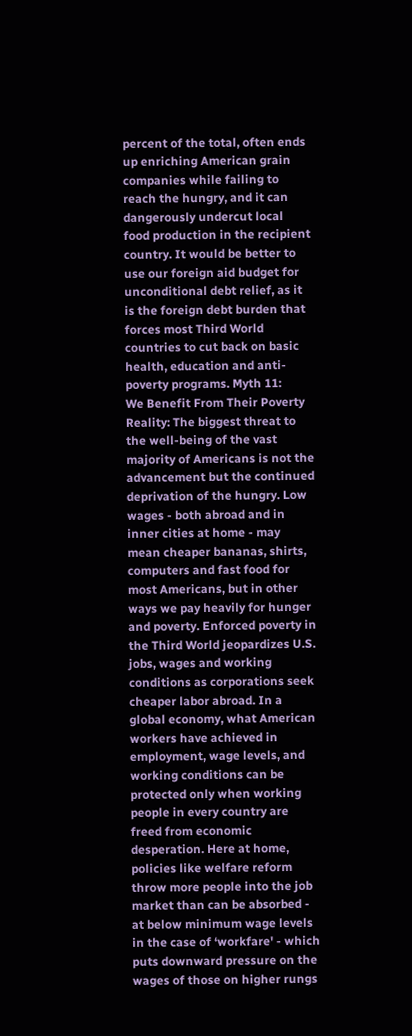percent of the total, often ends up enriching American grain companies while failing to reach the hungry, and it can dangerously undercut local food production in the recipient country. It would be better to use our foreign aid budget for unconditional debt relief, as it is the foreign debt burden that forces most Third World countries to cut back on basic health, education and anti-poverty programs. Myth 11:
We Benefit From Their Poverty
Reality: The biggest threat to the well-being of the vast majority of Americans is not the advancement but the continued deprivation of the hungry. Low wages - both abroad and in inner cities at home - may mean cheaper bananas, shirts, computers and fast food for most Americans, but in other ways we pay heavily for hunger and poverty. Enforced poverty in the Third World jeopardizes U.S. jobs, wages and working conditions as corporations seek cheaper labor abroad. In a global economy, what American workers have achieved in employment, wage levels, and working conditions can be protected only when working people in every country are freed from economic desperation. Here at home, policies like welfare reform throw more people into the job market than can be absorbed - at below minimum wage levels in the case of ‘workfare' - which puts downward pressure on the wages of those on higher rungs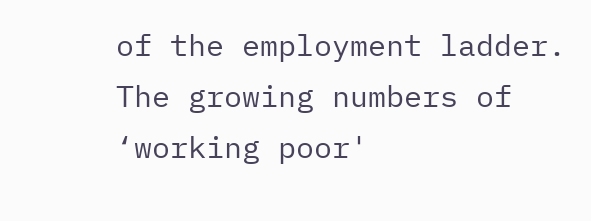of the employment ladder. The growing numbers of ‘working poor'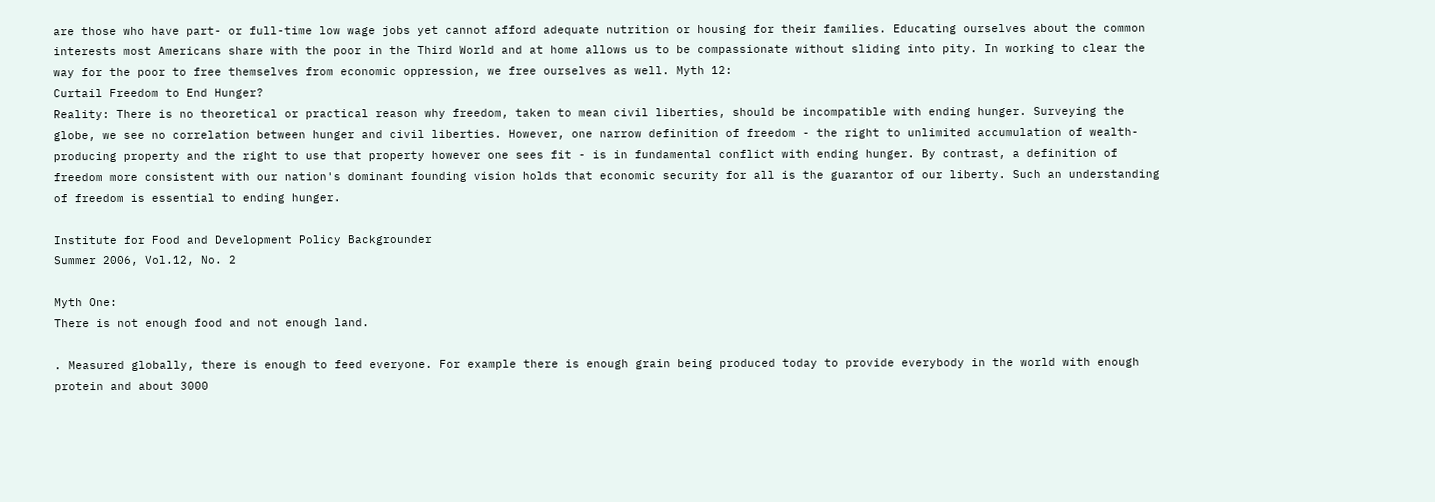are those who have part- or full-time low wage jobs yet cannot afford adequate nutrition or housing for their families. Educating ourselves about the common interests most Americans share with the poor in the Third World and at home allows us to be compassionate without sliding into pity. In working to clear the way for the poor to free themselves from economic oppression, we free ourselves as well. Myth 12:
Curtail Freedom to End Hunger?
Reality: There is no theoretical or practical reason why freedom, taken to mean civil liberties, should be incompatible with ending hunger. Surveying the globe, we see no correlation between hunger and civil liberties. However, one narrow definition of freedom - the right to unlimited accumulation of wealth-producing property and the right to use that property however one sees fit - is in fundamental conflict with ending hunger. By contrast, a definition of freedom more consistent with our nation's dominant founding vision holds that economic security for all is the guarantor of our liberty. Such an understanding of freedom is essential to ending hunger.

Institute for Food and Development Policy Backgrounder
Summer 2006, Vol.12, No. 2

Myth One:
There is not enough food and not enough land.

. Measured globally, there is enough to feed everyone. For example there is enough grain being produced today to provide everybody in the world with enough protein and about 3000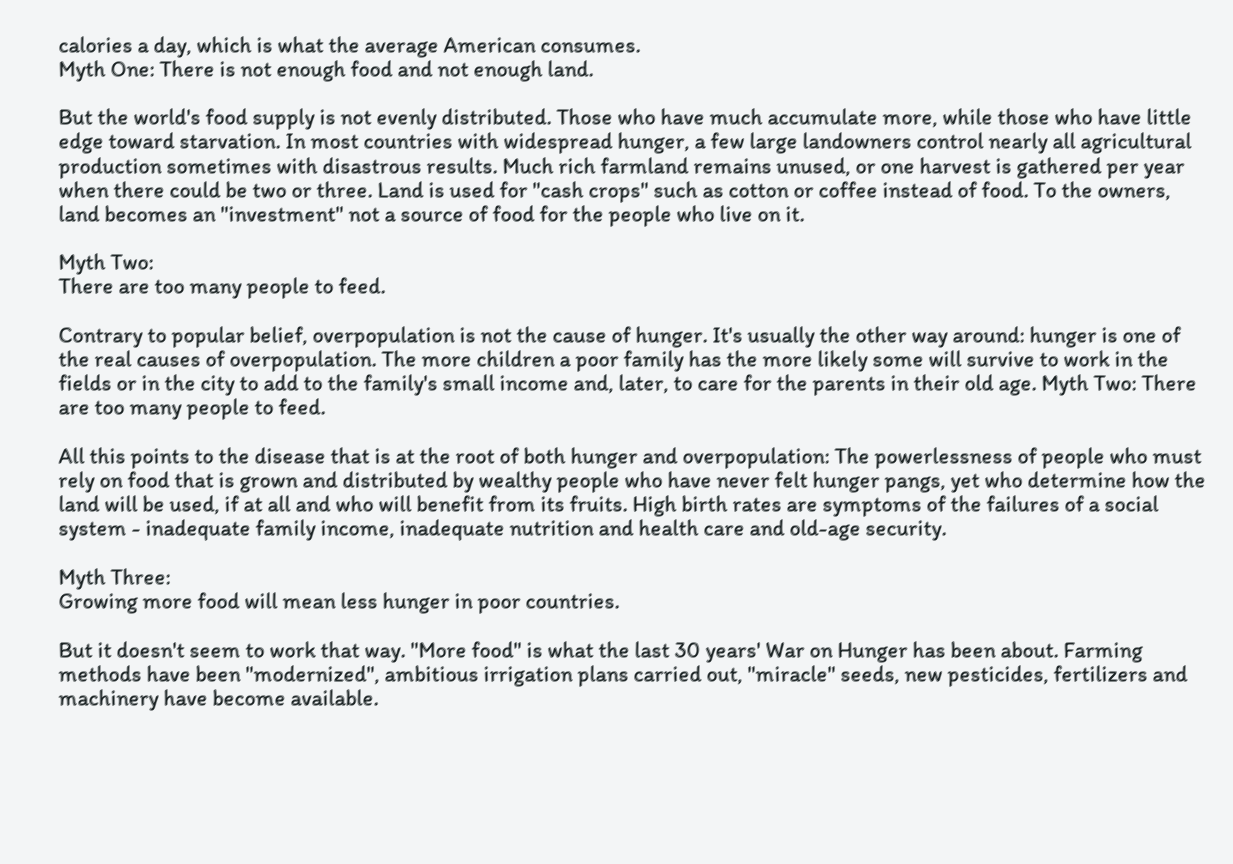calories a day, which is what the average American consumes.
Myth One: There is not enough food and not enough land.

But the world's food supply is not evenly distributed. Those who have much accumulate more, while those who have little edge toward starvation. In most countries with widespread hunger, a few large landowners control nearly all agricultural production sometimes with disastrous results. Much rich farmland remains unused, or one harvest is gathered per year when there could be two or three. Land is used for "cash crops" such as cotton or coffee instead of food. To the owners, land becomes an "investment" not a source of food for the people who live on it.

Myth Two:
There are too many people to feed.

Contrary to popular belief, overpopulation is not the cause of hunger. It's usually the other way around: hunger is one of the real causes of overpopulation. The more children a poor family has the more likely some will survive to work in the fields or in the city to add to the family's small income and, later, to care for the parents in their old age. Myth Two: There are too many people to feed.

All this points to the disease that is at the root of both hunger and overpopulation: The powerlessness of people who must rely on food that is grown and distributed by wealthy people who have never felt hunger pangs, yet who determine how the land will be used, if at all and who will benefit from its fruits. High birth rates are symptoms of the failures of a social system - inadequate family income, inadequate nutrition and health care and old-age security.

Myth Three:
Growing more food will mean less hunger in poor countries.

But it doesn't seem to work that way. "More food" is what the last 30 years' War on Hunger has been about. Farming methods have been "modernized", ambitious irrigation plans carried out, "miracle" seeds, new pesticides, fertilizers and machinery have become available.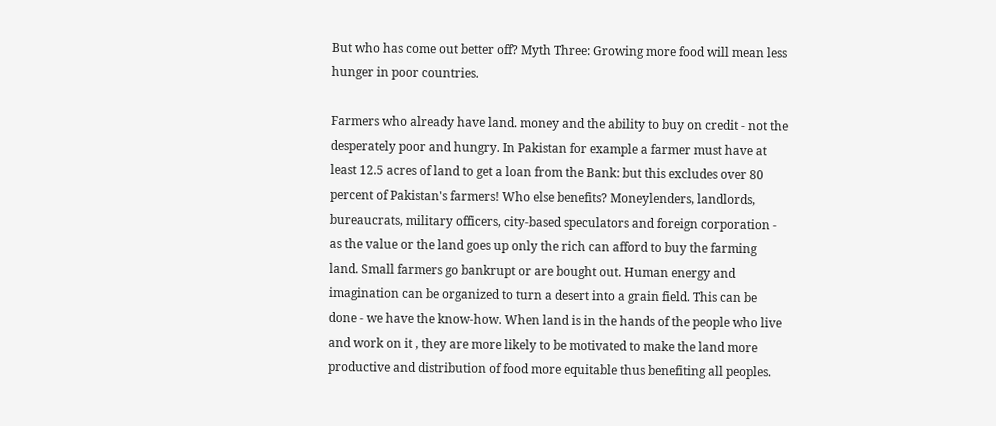But who has come out better off? Myth Three: Growing more food will mean less hunger in poor countries.

Farmers who already have land. money and the ability to buy on credit - not the desperately poor and hungry. In Pakistan for example a farmer must have at least 12.5 acres of land to get a loan from the Bank: but this excludes over 80 percent of Pakistan's farmers! Who else benefits? Moneylenders, landlords, bureaucrats, military officers, city-based speculators and foreign corporation - as the value or the land goes up only the rich can afford to buy the farming land. Small farmers go bankrupt or are bought out. Human energy and imagination can be organized to turn a desert into a grain field. This can be done - we have the know-how. When land is in the hands of the people who live and work on it , they are more likely to be motivated to make the land more productive and distribution of food more equitable thus benefiting all peoples.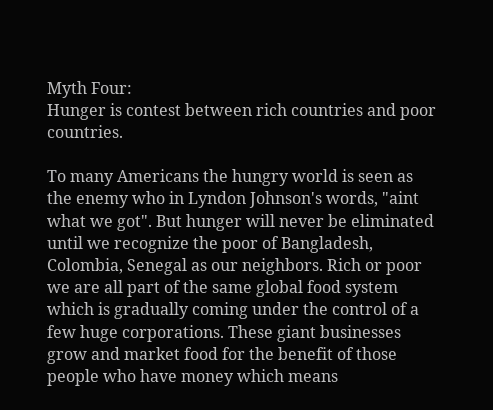Myth Four:
Hunger is contest between rich countries and poor countries.

To many Americans the hungry world is seen as the enemy who in Lyndon Johnson's words, "aint what we got". But hunger will never be eliminated until we recognize the poor of Bangladesh, Colombia, Senegal as our neighbors. Rich or poor we are all part of the same global food system which is gradually coming under the control of a few huge corporations. These giant businesses grow and market food for the benefit of those people who have money which means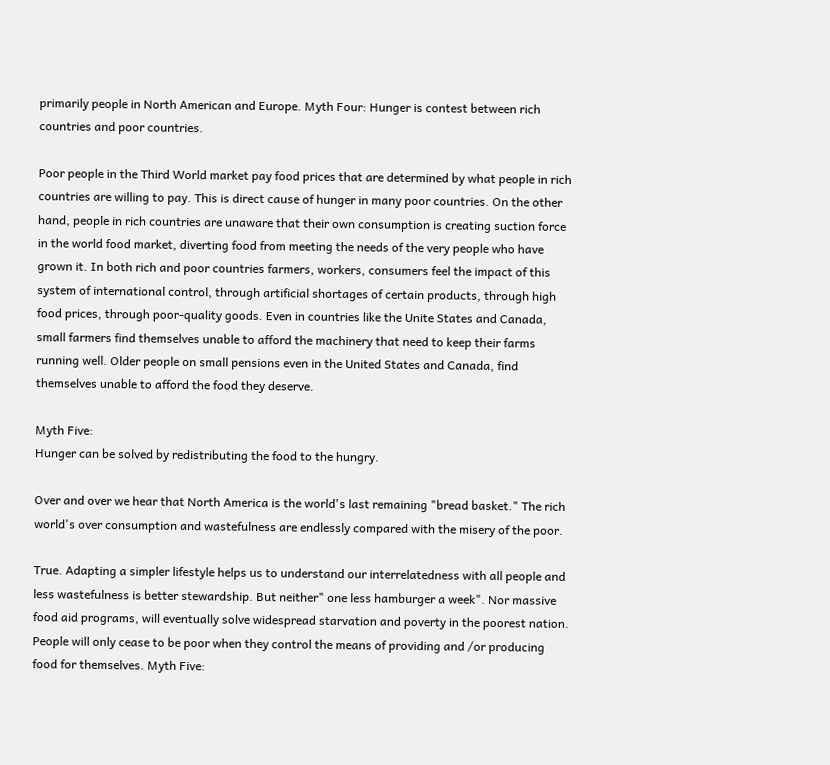primarily people in North American and Europe. Myth Four: Hunger is contest between rich countries and poor countries.

Poor people in the Third World market pay food prices that are determined by what people in rich countries are willing to pay. This is direct cause of hunger in many poor countries. On the other hand, people in rich countries are unaware that their own consumption is creating suction force in the world food market, diverting food from meeting the needs of the very people who have grown it. In both rich and poor countries farmers, workers, consumers feel the impact of this system of international control, through artificial shortages of certain products, through high food prices, through poor-quality goods. Even in countries like the Unite States and Canada, small farmers find themselves unable to afford the machinery that need to keep their farms running well. Older people on small pensions even in the United States and Canada, find themselves unable to afford the food they deserve.

Myth Five:
Hunger can be solved by redistributing the food to the hungry.

Over and over we hear that North America is the world's last remaining "bread basket." The rich world's over consumption and wastefulness are endlessly compared with the misery of the poor.

True. Adapting a simpler lifestyle helps us to understand our interrelatedness with all people and less wastefulness is better stewardship. But neither" one less hamburger a week". Nor massive food aid programs, will eventually solve widespread starvation and poverty in the poorest nation. People will only cease to be poor when they control the means of providing and /or producing food for themselves. Myth Five: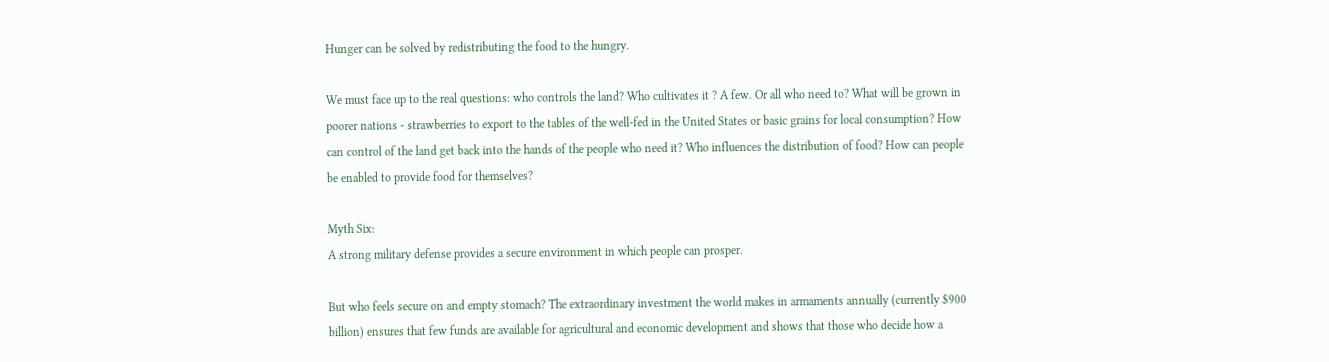Hunger can be solved by redistributing the food to the hungry.

We must face up to the real questions: who controls the land? Who cultivates it ? A few. Or all who need to? What will be grown in poorer nations - strawberries to export to the tables of the well-fed in the United States or basic grains for local consumption? How can control of the land get back into the hands of the people who need it? Who influences the distribution of food? How can people be enabled to provide food for themselves?

Myth Six:
A strong military defense provides a secure environment in which people can prosper.

But who feels secure on and empty stomach? The extraordinary investment the world makes in armaments annually (currently $900 billion) ensures that few funds are available for agricultural and economic development and shows that those who decide how a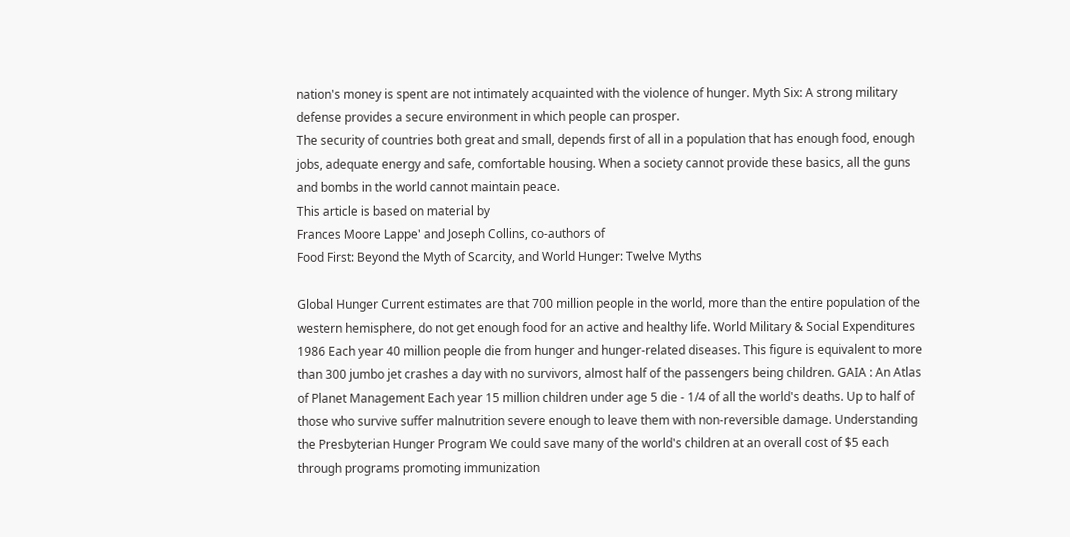nation's money is spent are not intimately acquainted with the violence of hunger. Myth Six: A strong military defense provides a secure environment in which people can prosper.
The security of countries both great and small, depends first of all in a population that has enough food, enough jobs, adequate energy and safe, comfortable housing. When a society cannot provide these basics, all the guns and bombs in the world cannot maintain peace.
This article is based on material by
Frances Moore Lappe' and Joseph Collins, co-authors of
Food First: Beyond the Myth of Scarcity, and World Hunger: Twelve Myths

Global Hunger Current estimates are that 700 million people in the world, more than the entire population of the western hemisphere, do not get enough food for an active and healthy life. World Military & Social Expenditures 1986 Each year 40 million people die from hunger and hunger-related diseases. This figure is equivalent to more than 300 jumbo jet crashes a day with no survivors, almost half of the passengers being children. GAIA : An Atlas of Planet Management Each year 15 million children under age 5 die - 1/4 of all the world's deaths. Up to half of those who survive suffer malnutrition severe enough to leave them with non-reversible damage. Understanding the Presbyterian Hunger Program We could save many of the world's children at an overall cost of $5 each through programs promoting immunization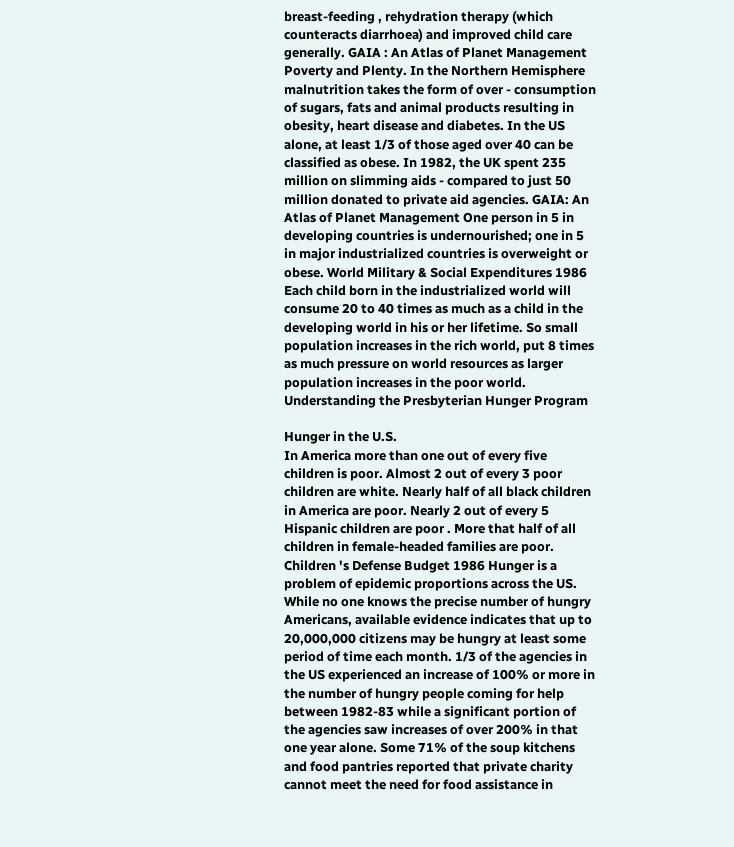breast-feeding , rehydration therapy (which counteracts diarrhoea) and improved child care generally. GAIA : An Atlas of Planet Management Poverty and Plenty. In the Northern Hemisphere malnutrition takes the form of over - consumption of sugars, fats and animal products resulting in obesity, heart disease and diabetes. In the US alone, at least 1/3 of those aged over 40 can be classified as obese. In 1982, the UK spent 235 million on slimming aids - compared to just 50 million donated to private aid agencies. GAIA: An Atlas of Planet Management One person in 5 in developing countries is undernourished; one in 5 in major industrialized countries is overweight or obese. World Military & Social Expenditures 1986 Each child born in the industrialized world will consume 20 to 40 times as much as a child in the developing world in his or her lifetime. So small population increases in the rich world, put 8 times as much pressure on world resources as larger population increases in the poor world. Understanding the Presbyterian Hunger Program

Hunger in the U.S.
In America more than one out of every five children is poor. Almost 2 out of every 3 poor children are white. Nearly half of all black children in America are poor. Nearly 2 out of every 5 Hispanic children are poor . More that half of all children in female-headed families are poor. Children 's Defense Budget 1986 Hunger is a problem of epidemic proportions across the US. While no one knows the precise number of hungry Americans, available evidence indicates that up to 20,000,000 citizens may be hungry at least some period of time each month. 1/3 of the agencies in the US experienced an increase of 100% or more in the number of hungry people coming for help between 1982-83 while a significant portion of the agencies saw increases of over 200% in that one year alone. Some 71% of the soup kitchens and food pantries reported that private charity cannot meet the need for food assistance in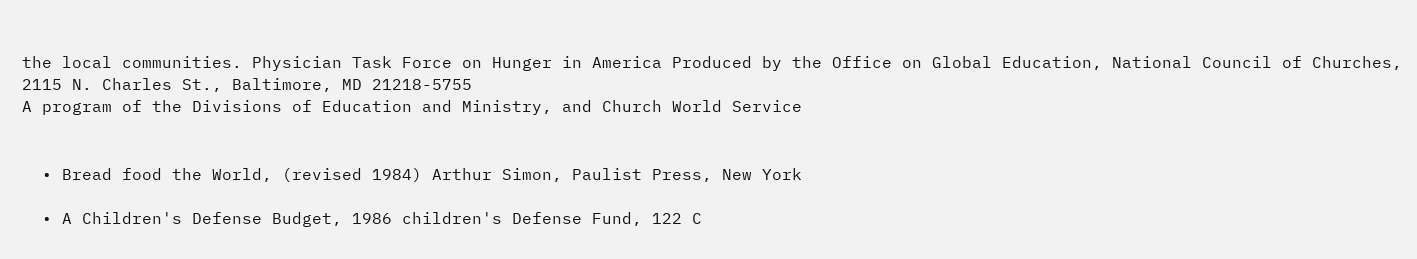the local communities. Physician Task Force on Hunger in America Produced by the Office on Global Education, National Council of Churches, 2115 N. Charles St., Baltimore, MD 21218-5755
A program of the Divisions of Education and Ministry, and Church World Service


  • Bread food the World, (revised 1984) Arthur Simon, Paulist Press, New York

  • A Children's Defense Budget, 1986 children's Defense Fund, 122 C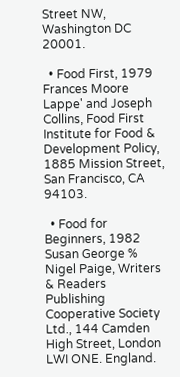Street NW, Washington DC 20001.

  • Food First, 1979 Frances Moore Lappe' and Joseph Collins, Food First Institute for Food & Development Policy, 1885 Mission Street, San Francisco, CA 94103.

  • Food for Beginners, 1982 Susan George % Nigel Paige, Writers & Readers Publishing Cooperative Society Ltd., 144 Camden High Street, London LWI ONE. England.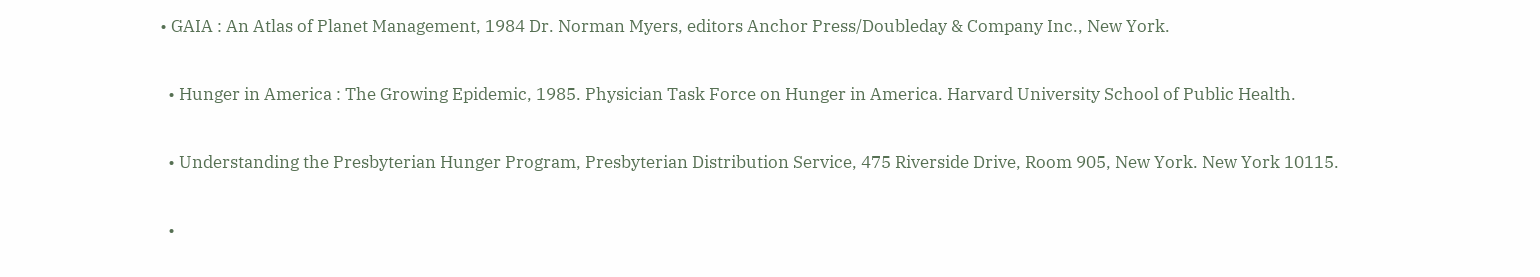• GAIA : An Atlas of Planet Management, 1984 Dr. Norman Myers, editors Anchor Press/Doubleday & Company Inc., New York.

  • Hunger in America : The Growing Epidemic, 1985. Physician Task Force on Hunger in America. Harvard University School of Public Health.

  • Understanding the Presbyterian Hunger Program, Presbyterian Distribution Service, 475 Riverside Drive, Room 905, New York. New York 10115.

  •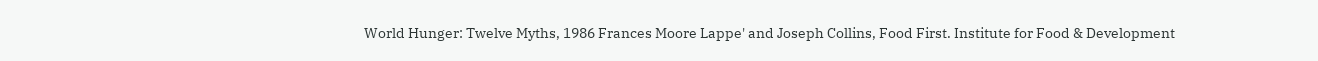World Hunger: Twelve Myths, 1986 Frances Moore Lappe' and Joseph Collins, Food First. Institute for Food & Development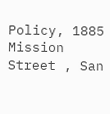Policy, 1885 Mission Street , San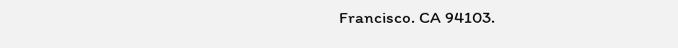Francisco. CA 94103.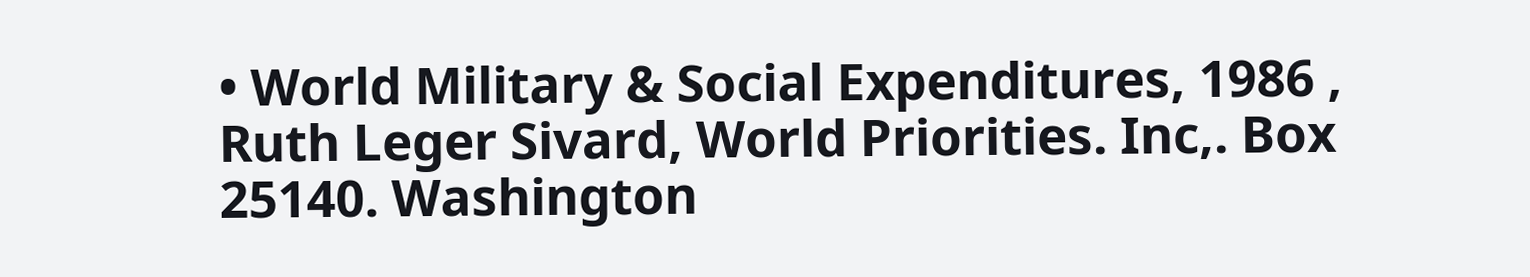• World Military & Social Expenditures, 1986 , Ruth Leger Sivard, World Priorities. Inc,. Box 25140. Washington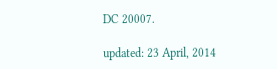DC 20007.

updated: 23 April, 2014